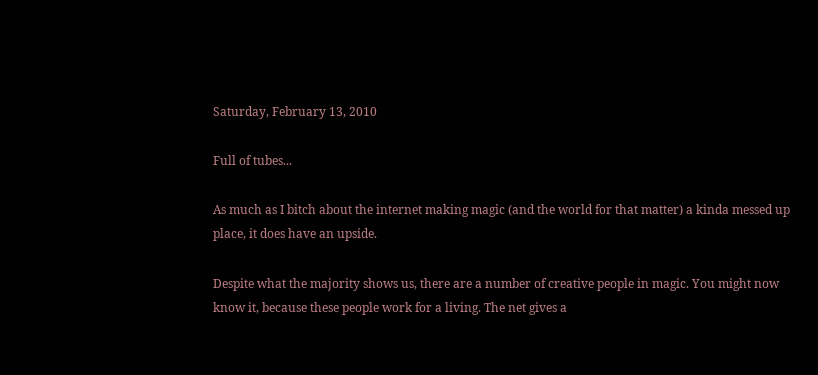Saturday, February 13, 2010

Full of tubes...

As much as I bitch about the internet making magic (and the world for that matter) a kinda messed up place, it does have an upside.

Despite what the majority shows us, there are a number of creative people in magic. You might now know it, because these people work for a living. The net gives a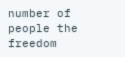number of people the freedom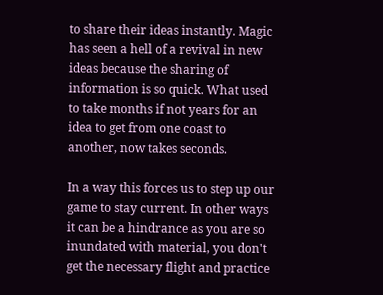to share their ideas instantly. Magic has seen a hell of a revival in new ideas because the sharing of information is so quick. What used to take months if not years for an idea to get from one coast to another, now takes seconds.

In a way this forces us to step up our game to stay current. In other ways it can be a hindrance as you are so inundated with material, you don't get the necessary flight and practice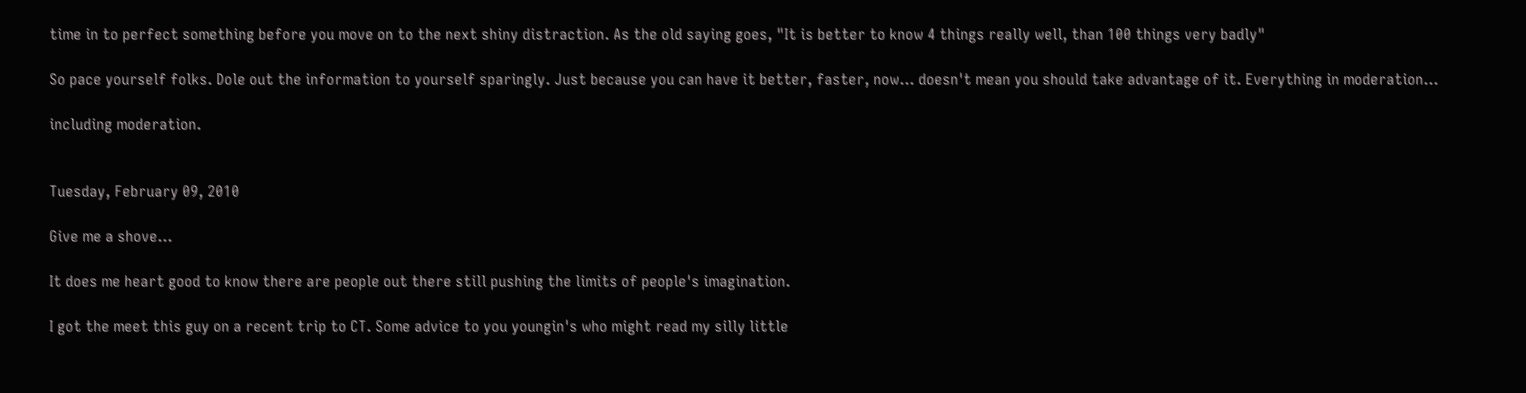time in to perfect something before you move on to the next shiny distraction. As the old saying goes, "It is better to know 4 things really well, than 100 things very badly"

So pace yourself folks. Dole out the information to yourself sparingly. Just because you can have it better, faster, now... doesn't mean you should take advantage of it. Everything in moderation...

including moderation.


Tuesday, February 09, 2010

Give me a shove...

It does me heart good to know there are people out there still pushing the limits of people's imagination.

I got the meet this guy on a recent trip to CT. Some advice to you youngin's who might read my silly little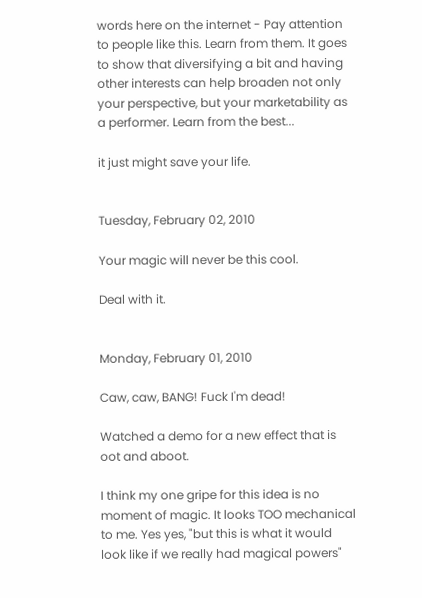words here on the internet - Pay attention to people like this. Learn from them. It goes to show that diversifying a bit and having other interests can help broaden not only your perspective, but your marketability as a performer. Learn from the best...

it just might save your life.


Tuesday, February 02, 2010

Your magic will never be this cool.

Deal with it.


Monday, February 01, 2010

Caw, caw, BANG! Fuck I'm dead!

Watched a demo for a new effect that is oot and aboot.

I think my one gripe for this idea is no moment of magic. It looks TOO mechanical to me. Yes yes, "but this is what it would look like if we really had magical powers"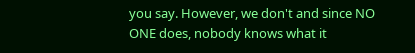you say. However, we don't and since NO ONE does, nobody knows what it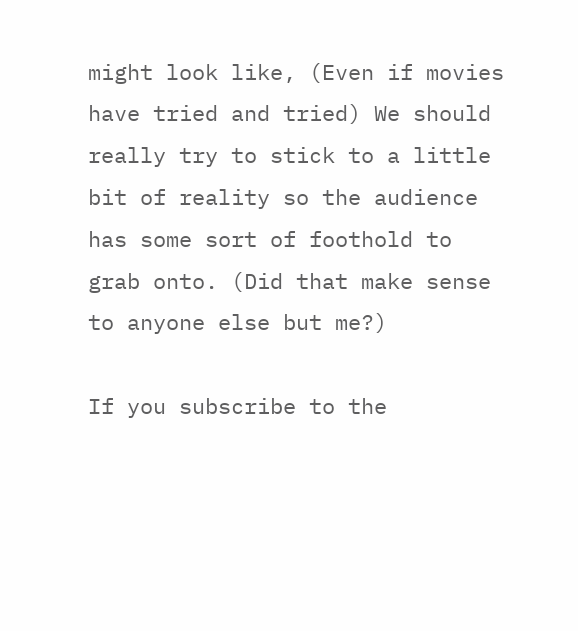might look like, (Even if movies have tried and tried) We should really try to stick to a little bit of reality so the audience has some sort of foothold to grab onto. (Did that make sense to anyone else but me?)

If you subscribe to the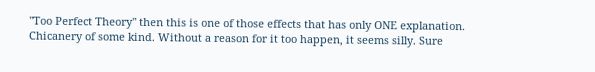"Too Perfect Theory" then this is one of those effects that has only ONE explanation. Chicanery of some kind. Without a reason for it too happen, it seems silly. Sure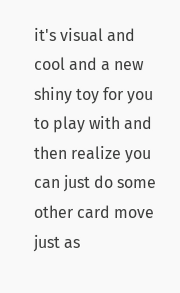it's visual and cool and a new shiny toy for you to play with and then realize you can just do some other card move just as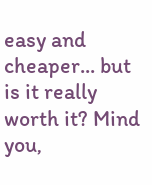easy and cheaper... but is it really worth it? Mind you,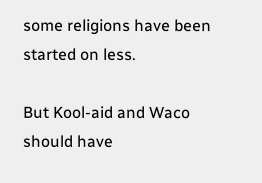some religions have been started on less.

But Kool-aid and Waco should have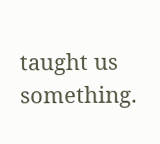taught us something.